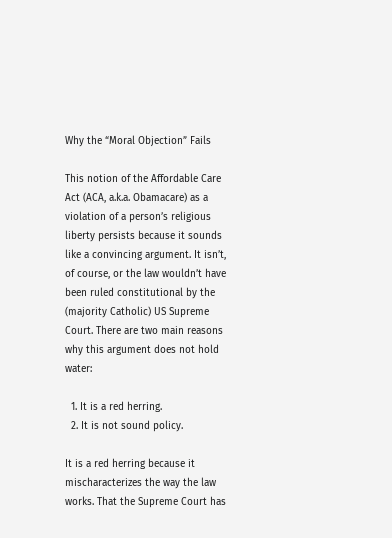Why the “Moral Objection” Fails

This notion of the Affordable Care Act (ACA, a.k.a. Obamacare) as a violation of a person’s religious liberty persists because it sounds like a convincing argument. It isn’t, of course, or the law wouldn’t have been ruled constitutional by the (majority Catholic) US Supreme Court. There are two main reasons why this argument does not hold water:

  1. It is a red herring.
  2. It is not sound policy.

It is a red herring because it mischaracterizes the way the law works. That the Supreme Court has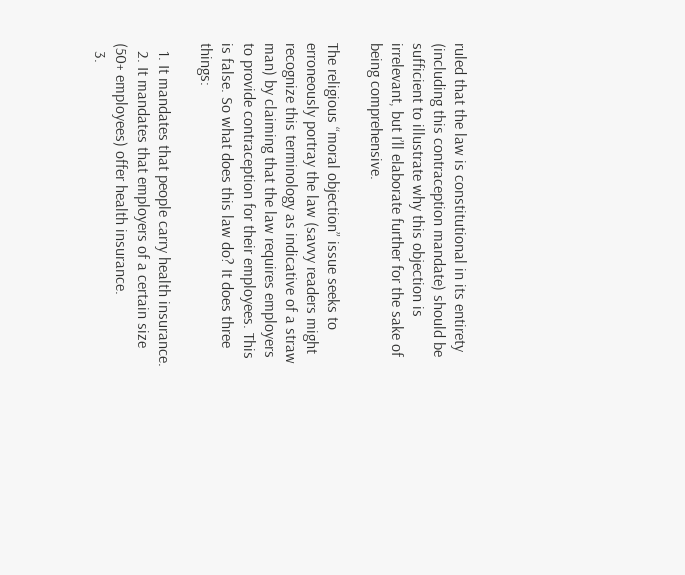ruled that the law is constitutional in its entirety (including this contraception mandate) should be sufficient to illustrate why this objection is irrelevant, but I’ll elaborate further for the sake of being comprehensive.

The religious “moral objection” issue seeks to erroneously portray the law (savvy readers might recognize this terminology as indicative of a straw man) by claiming that the law requires employers to provide contraception for their employees. This is false. So what does this law do? It does three things:

  1. It mandates that people carry health insurance.
  2. It mandates that employers of a certain size (50+ employees) offer health insurance.
  3.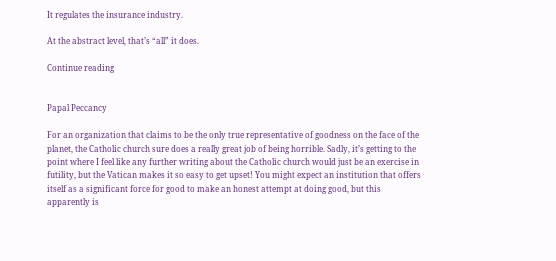It regulates the insurance industry.

At the abstract level, that’s “all” it does.

Continue reading


Papal Peccancy

For an organization that claims to be the only true representative of goodness on the face of the planet, the Catholic church sure does a really great job of being horrible. Sadly, it’s getting to the point where I feel like any further writing about the Catholic church would just be an exercise in futility, but the Vatican makes it so easy to get upset! You might expect an institution that offers itself as a significant force for good to make an honest attempt at doing good, but this apparently is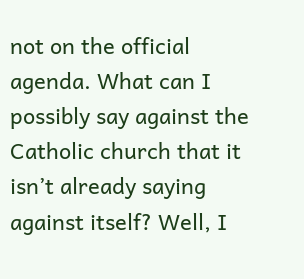not on the official agenda. What can I possibly say against the Catholic church that it isn’t already saying against itself? Well, I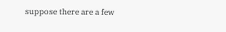suppose there are a few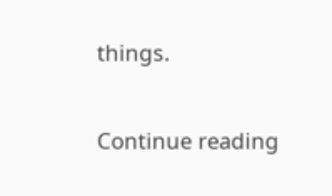things.

Continue reading